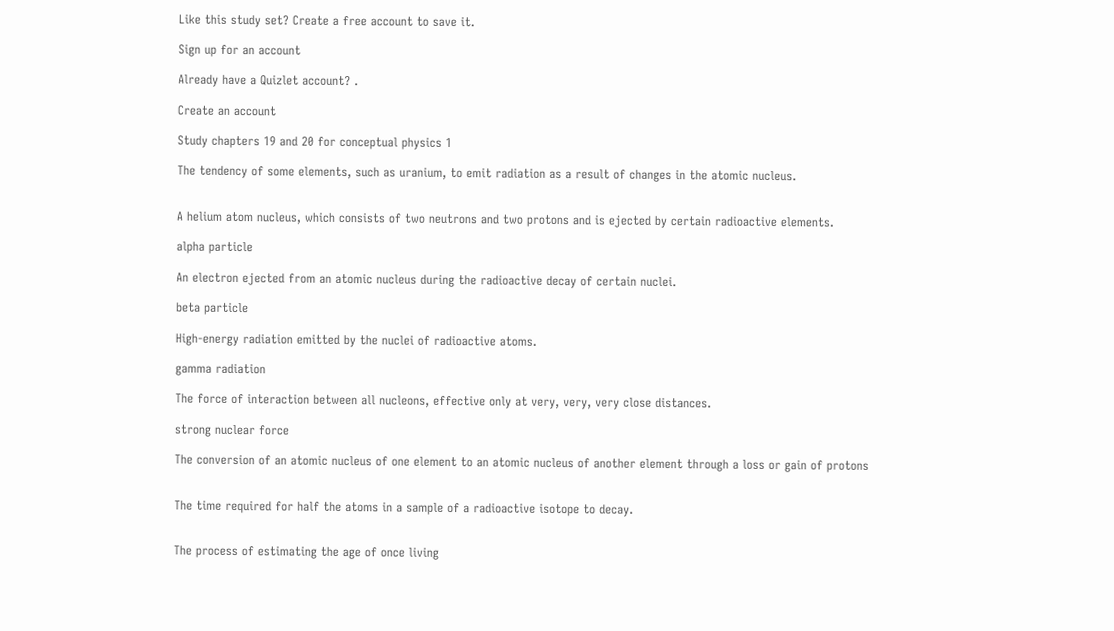Like this study set? Create a free account to save it.

Sign up for an account

Already have a Quizlet account? .

Create an account

Study chapters 19 and 20 for conceptual physics 1

The tendency of some elements, such as uranium, to emit radiation as a result of changes in the atomic nucleus.


A helium atom nucleus, which consists of two neutrons and two protons and is ejected by certain radioactive elements.

alpha particle

An electron ejected from an atomic nucleus during the radioactive decay of certain nuclei.

beta particle

High-energy radiation emitted by the nuclei of radioactive atoms.

gamma radiation

The force of interaction between all nucleons, effective only at very, very, very close distances.

strong nuclear force

The conversion of an atomic nucleus of one element to an atomic nucleus of another element through a loss or gain of protons


The time required for half the atoms in a sample of a radioactive isotope to decay.


The process of estimating the age of once living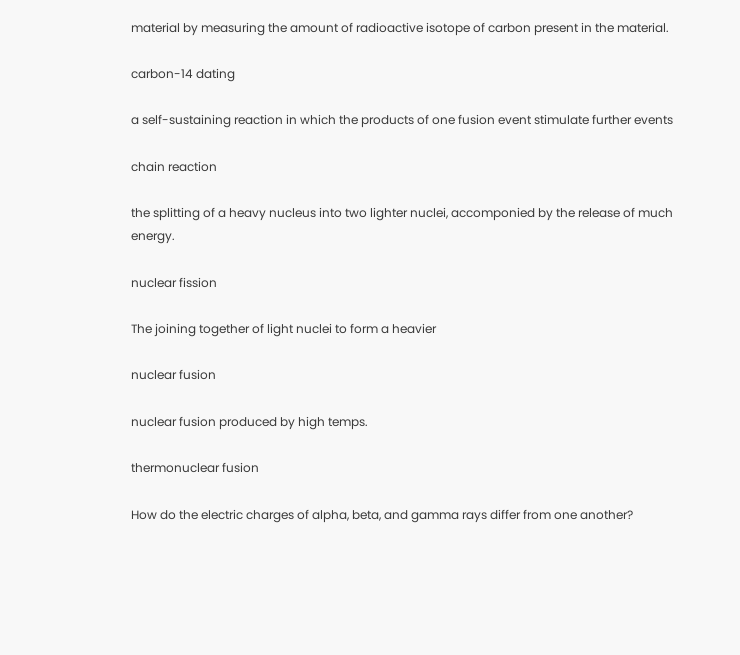material by measuring the amount of radioactive isotope of carbon present in the material.

carbon-14 dating

a self-sustaining reaction in which the products of one fusion event stimulate further events

chain reaction

the splitting of a heavy nucleus into two lighter nuclei, accomponied by the release of much energy.

nuclear fission

The joining together of light nuclei to form a heavier

nuclear fusion

nuclear fusion produced by high temps.

thermonuclear fusion

How do the electric charges of alpha, beta, and gamma rays differ from one another?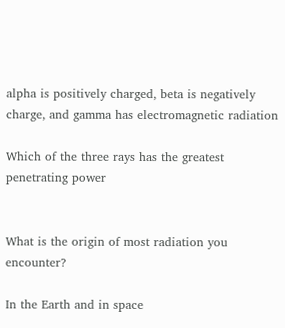alpha is positively charged, beta is negatively charge, and gamma has electromagnetic radiation

Which of the three rays has the greatest penetrating power


What is the origin of most radiation you encounter?

In the Earth and in space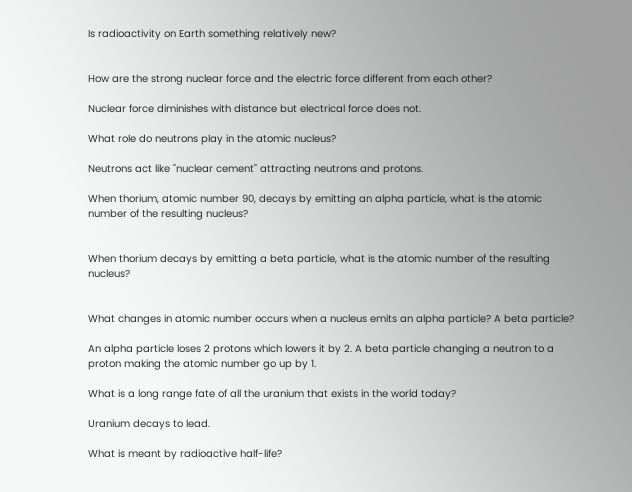Is radioactivity on Earth something relatively new?


How are the strong nuclear force and the electric force different from each other?

Nuclear force diminishes with distance but electrical force does not.

What role do neutrons play in the atomic nucleus?

Neutrons act like "nuclear cement" attracting neutrons and protons.

When thorium, atomic number 90, decays by emitting an alpha particle, what is the atomic number of the resulting nucleus?


When thorium decays by emitting a beta particle, what is the atomic number of the resulting nucleus?


What changes in atomic number occurs when a nucleus emits an alpha particle? A beta particle?

An alpha particle loses 2 protons which lowers it by 2. A beta particle changing a neutron to a proton making the atomic number go up by 1.

What is a long range fate of all the uranium that exists in the world today?

Uranium decays to lead.

What is meant by radioactive half-life?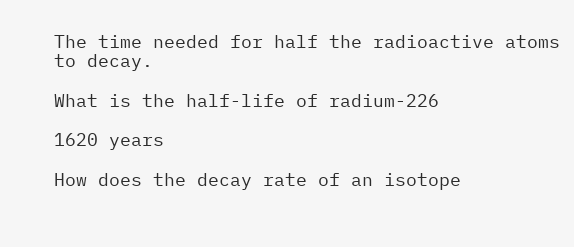The time needed for half the radioactive atoms to decay.

What is the half-life of radium-226

1620 years

How does the decay rate of an isotope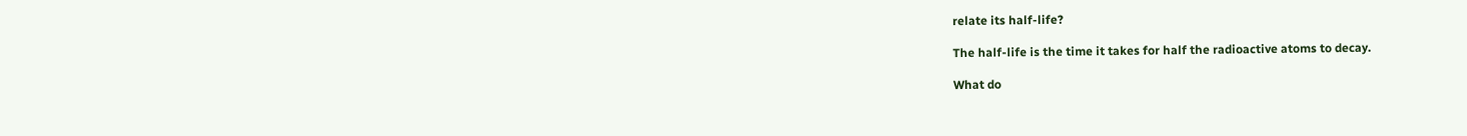relate its half-life?

The half-life is the time it takes for half the radioactive atoms to decay.

What do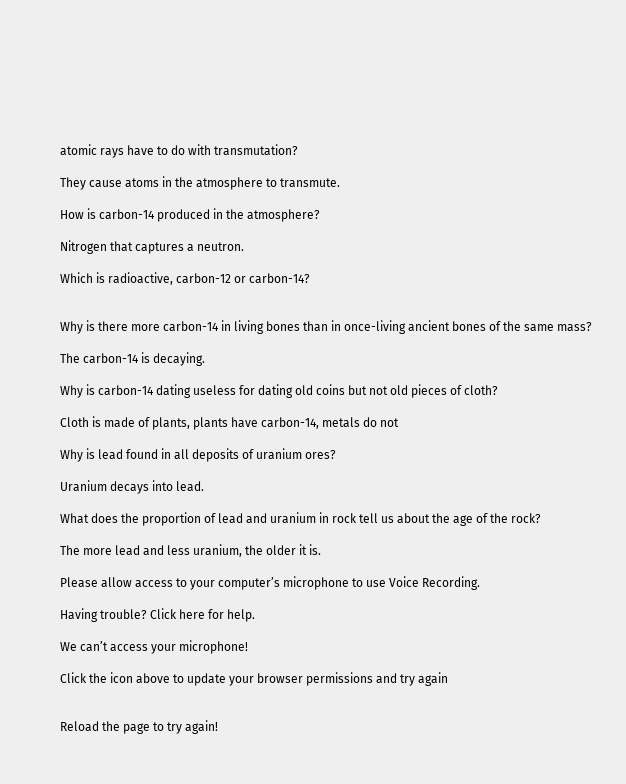atomic rays have to do with transmutation?

They cause atoms in the atmosphere to transmute.

How is carbon-14 produced in the atmosphere?

Nitrogen that captures a neutron.

Which is radioactive, carbon-12 or carbon-14?


Why is there more carbon-14 in living bones than in once-living ancient bones of the same mass?

The carbon-14 is decaying.

Why is carbon-14 dating useless for dating old coins but not old pieces of cloth?

Cloth is made of plants, plants have carbon-14, metals do not

Why is lead found in all deposits of uranium ores?

Uranium decays into lead.

What does the proportion of lead and uranium in rock tell us about the age of the rock?

The more lead and less uranium, the older it is.

Please allow access to your computer’s microphone to use Voice Recording.

Having trouble? Click here for help.

We can’t access your microphone!

Click the icon above to update your browser permissions and try again


Reload the page to try again!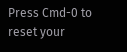Press Cmd-0 to reset your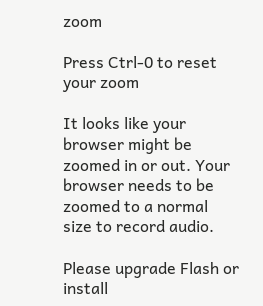zoom

Press Ctrl-0 to reset your zoom

It looks like your browser might be zoomed in or out. Your browser needs to be zoomed to a normal size to record audio.

Please upgrade Flash or install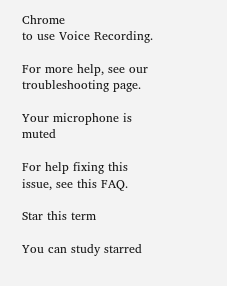Chrome
to use Voice Recording.

For more help, see our troubleshooting page.

Your microphone is muted

For help fixing this issue, see this FAQ.

Star this term

You can study starred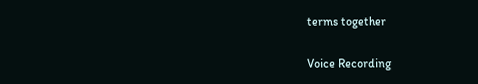terms together

Voice Recording